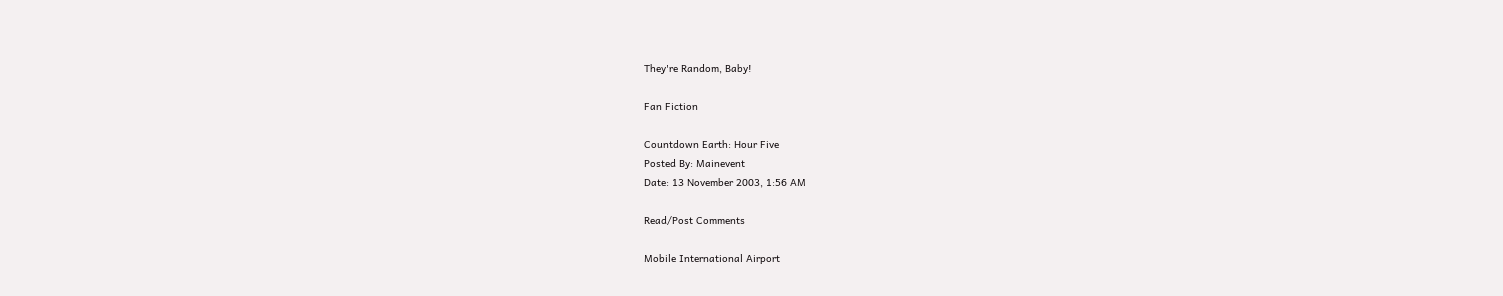They're Random, Baby!

Fan Fiction

Countdown Earth: Hour Five
Posted By: Mainevent
Date: 13 November 2003, 1:56 AM

Read/Post Comments

Mobile International Airport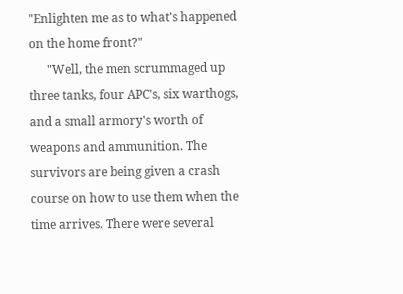"Enlighten me as to what's happened on the home front?"
      "Well, the men scrummaged up three tanks, four APC's, six warthogs, and a small armory's worth of weapons and ammunition. The survivors are being given a crash course on how to use them when the time arrives. There were several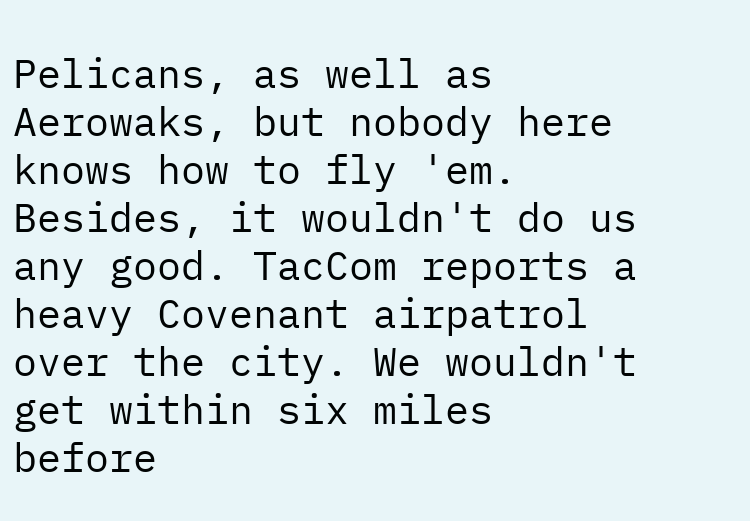Pelicans, as well as Aerowaks, but nobody here knows how to fly 'em. Besides, it wouldn't do us any good. TacCom reports a heavy Covenant airpatrol over the city. We wouldn't get within six miles before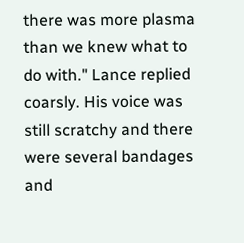there was more plasma than we knew what to do with." Lance replied coarsly. His voice was still scratchy and there were several bandages and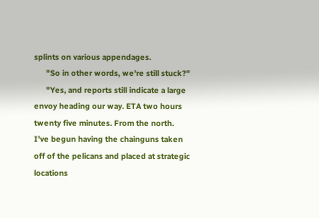splints on various appendages.
      "So in other words, we're still stuck?"
      "Yes, and reports still indicate a large envoy heading our way. ETA two hours twenty five minutes. From the north. I've begun having the chainguns taken off of the pelicans and placed at strategic locations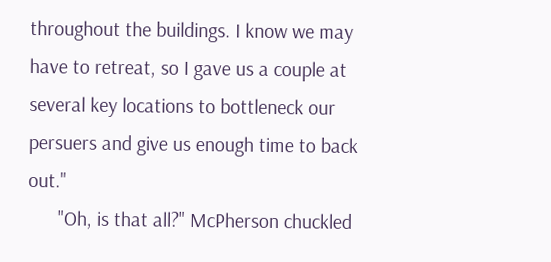throughout the buildings. I know we may have to retreat, so I gave us a couple at several key locations to bottleneck our persuers and give us enough time to back out."
      "Oh, is that all?" McPherson chuckled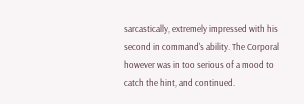sarcastically, extremely impressed with his second in command's ability. The Corporal however was in too serious of a mood to catch the hint, and continued.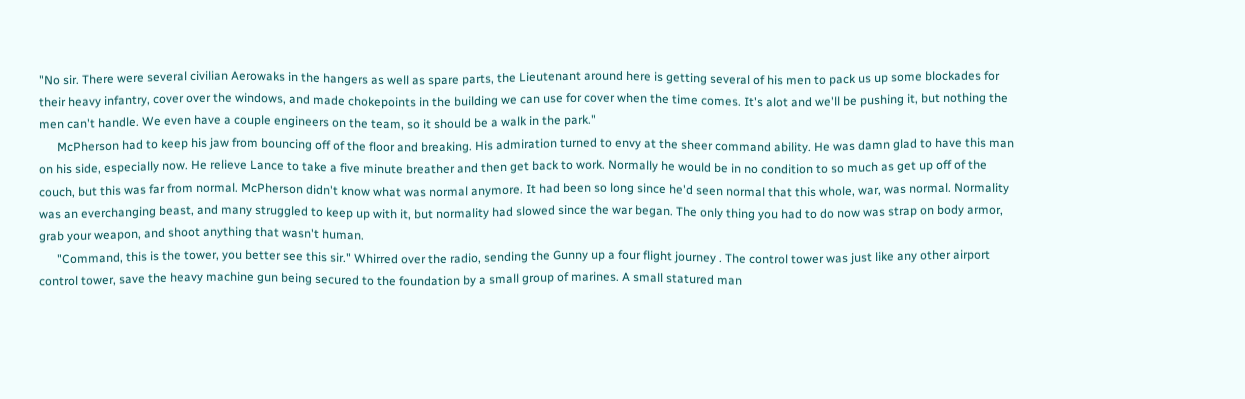"No sir. There were several civilian Aerowaks in the hangers as well as spare parts, the Lieutenant around here is getting several of his men to pack us up some blockades for their heavy infantry, cover over the windows, and made chokepoints in the building we can use for cover when the time comes. It's alot and we'll be pushing it, but nothing the men can't handle. We even have a couple engineers on the team, so it should be a walk in the park."
      McPherson had to keep his jaw from bouncing off of the floor and breaking. His admiration turned to envy at the sheer command ability. He was damn glad to have this man on his side, especially now. He relieve Lance to take a five minute breather and then get back to work. Normally he would be in no condition to so much as get up off of the couch, but this was far from normal. McPherson didn't know what was normal anymore. It had been so long since he'd seen normal that this whole, war, was normal. Normality was an everchanging beast, and many struggled to keep up with it, but normality had slowed since the war began. The only thing you had to do now was strap on body armor, grab your weapon, and shoot anything that wasn't human.
      "Command, this is the tower, you better see this sir." Whirred over the radio, sending the Gunny up a four flight journey . The control tower was just like any other airport control tower, save the heavy machine gun being secured to the foundation by a small group of marines. A small statured man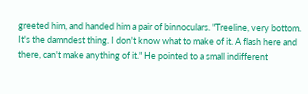greeted him, and handed him a pair of binnoculars. "Treeline, very bottom. It's the damndest thing. I don't know what to make of it. A flash here and there, can't make anything of it." He pointed to a small indifferent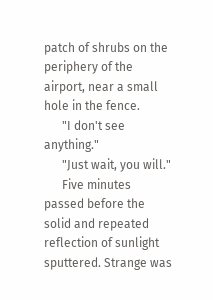patch of shrubs on the periphery of the airport, near a small hole in the fence.
      "I don't see anything."
      "Just wait, you will."
      Five minutes passed before the solid and repeated reflection of sunlight sputtered. Strange was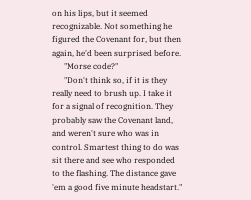on his lips, but it seemed recognizable. Not something he figured the Covenant for, but then again, he'd been surprised before.
      "Morse code?"
      "Don't think so, if it is they really need to brush up. I take it for a signal of recognition. They probably saw the Covenant land, and weren't sure who was in control. Smartest thing to do was sit there and see who responded to the flashing. The distance gave 'em a good five minute headstart."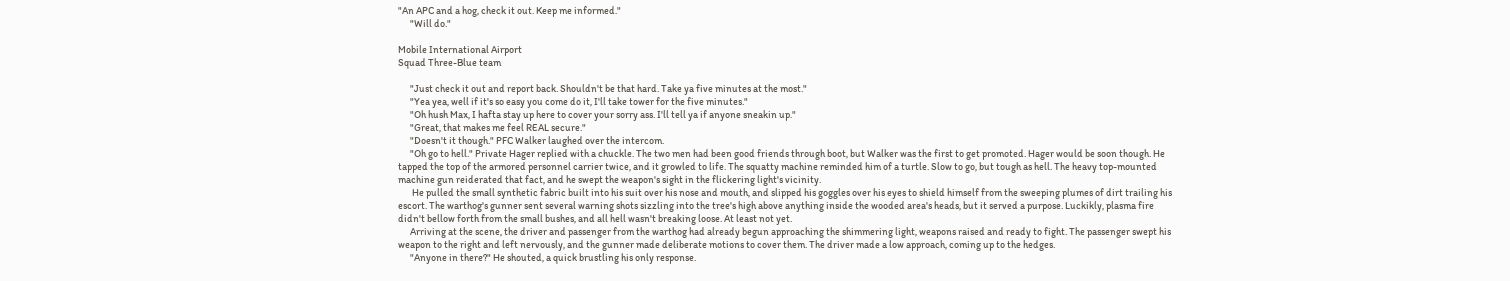"An APC and a hog, check it out. Keep me informed."
      "Will do."

Mobile International Airport
Squad Three-Blue team

      "Just check it out and report back. Shouldn't be that hard. Take ya five minutes at the most."
      "Yea yea, well if it's so easy you come do it, I'll take tower for the five minutes."
      "Oh hush Max, I hafta stay up here to cover your sorry ass. I'll tell ya if anyone sneakin up."
      "Great, that makes me feel REAL secure."
      "Doesn't it though." PFC Walker laughed over the intercom.
      "Oh go to hell." Private Hager replied with a chuckle. The two men had been good friends through boot, but Walker was the first to get promoted. Hager would be soon though. He tapped the top of the armored personnel carrier twice, and it growled to life. The squatty machine reminded him of a turtle. Slow to go, but tough as hell. The heavy top-mounted machine gun reiderated that fact, and he swept the weapon's sight in the flickering light's vicinity.
       He pulled the small synthetic fabric built into his suit over his nose and mouth, and slipped his goggles over his eyes to shield himself from the sweeping plumes of dirt trailing his escort. The warthog's gunner sent several warning shots sizzling into the tree's high above anything inside the wooded area's heads, but it served a purpose. Luckikly, plasma fire didn't bellow forth from the small bushes, and all hell wasn't breaking loose. At least not yet.
      Arriving at the scene, the driver and passenger from the warthog had already begun approaching the shimmering light, weapons raised and ready to fight. The passenger swept his weapon to the right and left nervously, and the gunner made deliberate motions to cover them. The driver made a low approach, coming up to the hedges.
      "Anyone in there?" He shouted, a quick brustling his only response.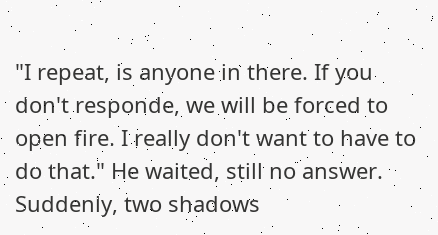"I repeat, is anyone in there. If you don't responde, we will be forced to open fire. I really don't want to have to do that." He waited, still no answer. Suddenly, two shadows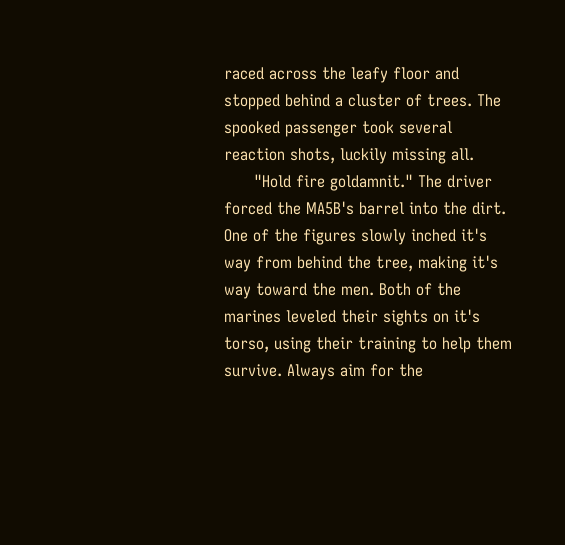raced across the leafy floor and stopped behind a cluster of trees. The spooked passenger took several reaction shots, luckily missing all.
      "Hold fire goldamnit." The driver forced the MA5B's barrel into the dirt. One of the figures slowly inched it's way from behind the tree, making it's way toward the men. Both of the marines leveled their sights on it's torso, using their training to help them survive. Always aim for the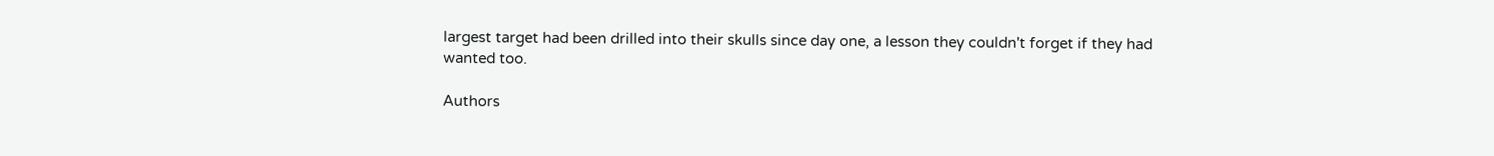largest target had been drilled into their skulls since day one, a lesson they couldn't forget if they had wanted too.

Authors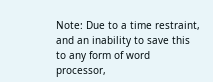Note: Due to a time restraint, and an inability to save this to any form of word processor,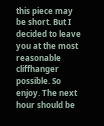this piece may be short. But I decided to leave you at the most reasonable cliffhanger possible. So enjoy. The next hour should be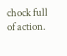chock full of action.